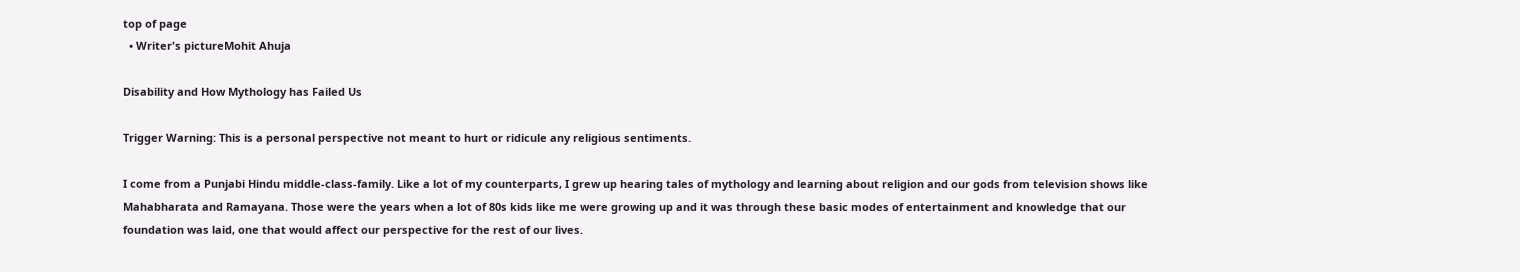top of page
  • Writer's pictureMohit Ahuja

Disability and How Mythology has Failed Us

Trigger Warning: This is a personal perspective not meant to hurt or ridicule any religious sentiments.

I come from a Punjabi Hindu middle-class-family. Like a lot of my counterparts, I grew up hearing tales of mythology and learning about religion and our gods from television shows like Mahabharata and Ramayana. Those were the years when a lot of 80s kids like me were growing up and it was through these basic modes of entertainment and knowledge that our foundation was laid, one that would affect our perspective for the rest of our lives.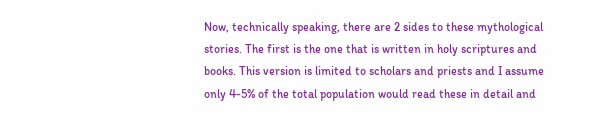Now, technically speaking, there are 2 sides to these mythological stories. The first is the one that is written in holy scriptures and books. This version is limited to scholars and priests and I assume only 4-5% of the total population would read these in detail and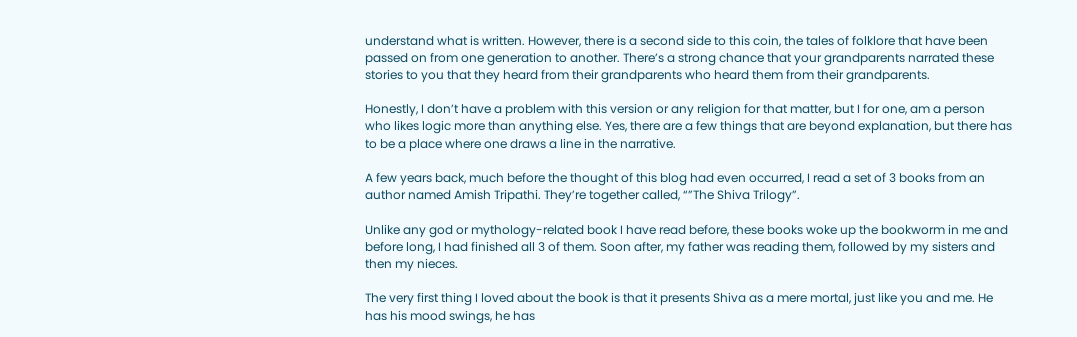understand what is written. However, there is a second side to this coin, the tales of folklore that have been passed on from one generation to another. There’s a strong chance that your grandparents narrated these stories to you that they heard from their grandparents who heard them from their grandparents.

Honestly, I don’t have a problem with this version or any religion for that matter, but I for one, am a person who likes logic more than anything else. Yes, there are a few things that are beyond explanation, but there has to be a place where one draws a line in the narrative.

A few years back, much before the thought of this blog had even occurred, I read a set of 3 books from an author named Amish Tripathi. They’re together called, “”The Shiva Trilogy”.

Unlike any god or mythology-related book I have read before, these books woke up the bookworm in me and before long, I had finished all 3 of them. Soon after, my father was reading them, followed by my sisters and then my nieces.

The very first thing I loved about the book is that it presents Shiva as a mere mortal, just like you and me. He has his mood swings, he has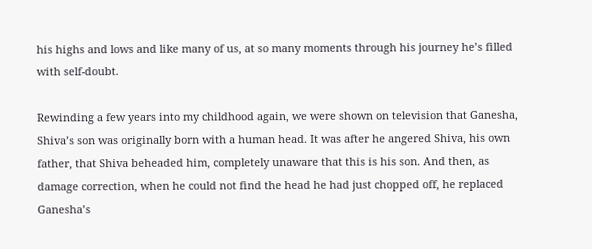his highs and lows and like many of us, at so many moments through his journey he’s filled with self-doubt.

Rewinding a few years into my childhood again, we were shown on television that Ganesha, Shiva’s son was originally born with a human head. It was after he angered Shiva, his own father, that Shiva beheaded him, completely unaware that this is his son. And then, as damage correction, when he could not find the head he had just chopped off, he replaced Ganesha’s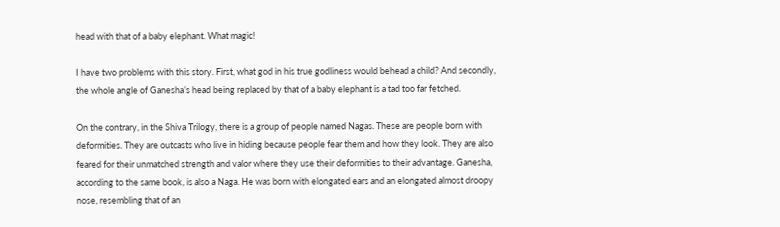head with that of a baby elephant. What magic!

I have two problems with this story. First, what god in his true godliness would behead a child? And secondly, the whole angle of Ganesha’s head being replaced by that of a baby elephant is a tad too far fetched.

On the contrary, in the Shiva Trilogy, there is a group of people named Nagas. These are people born with deformities. They are outcasts who live in hiding because people fear them and how they look. They are also feared for their unmatched strength and valor where they use their deformities to their advantage. Ganesha, according to the same book, is also a Naga. He was born with elongated ears and an elongated almost droopy nose, resembling that of an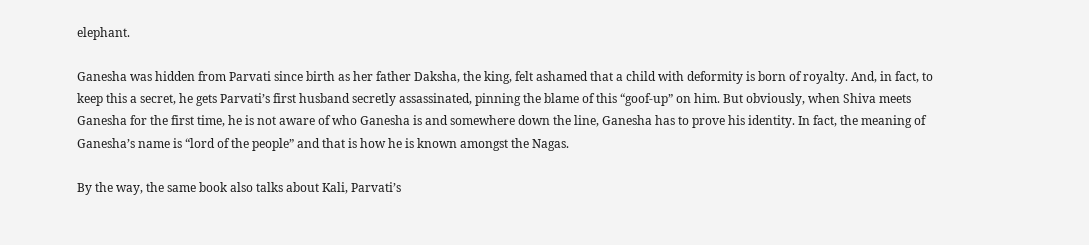elephant.

Ganesha was hidden from Parvati since birth as her father Daksha, the king, felt ashamed that a child with deformity is born of royalty. And, in fact, to keep this a secret, he gets Parvati’s first husband secretly assassinated, pinning the blame of this “goof-up” on him. But obviously, when Shiva meets Ganesha for the first time, he is not aware of who Ganesha is and somewhere down the line, Ganesha has to prove his identity. In fact, the meaning of Ganesha’s name is “lord of the people” and that is how he is known amongst the Nagas.

By the way, the same book also talks about Kali, Parvati’s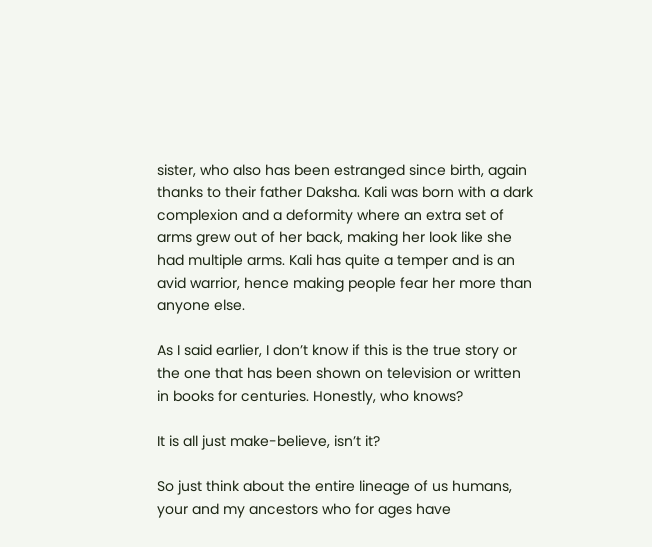sister, who also has been estranged since birth, again thanks to their father Daksha. Kali was born with a dark complexion and a deformity where an extra set of arms grew out of her back, making her look like she had multiple arms. Kali has quite a temper and is an avid warrior, hence making people fear her more than anyone else.

As I said earlier, I don’t know if this is the true story or the one that has been shown on television or written in books for centuries. Honestly, who knows?

It is all just make-believe, isn’t it?

So just think about the entire lineage of us humans, your and my ancestors who for ages have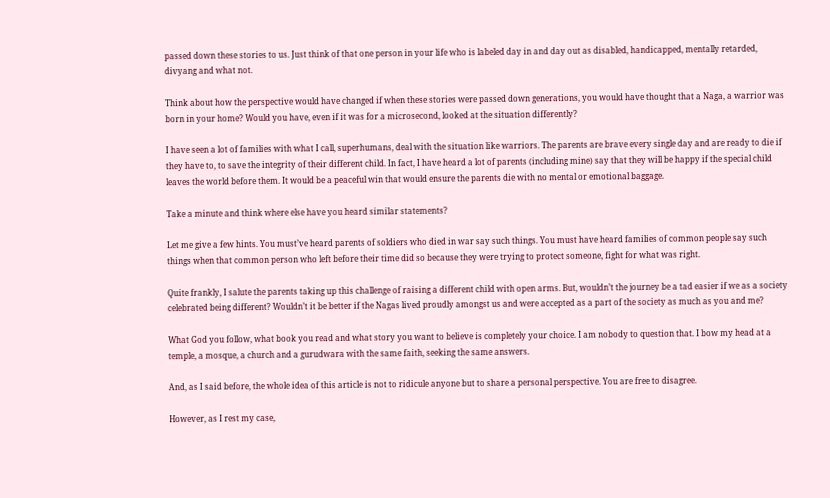passed down these stories to us. Just think of that one person in your life who is labeled day in and day out as disabled, handicapped, mentally retarded, divyang and what not.

Think about how the perspective would have changed if when these stories were passed down generations, you would have thought that a Naga, a warrior was born in your home? Would you have, even if it was for a microsecond, looked at the situation differently?

I have seen a lot of families with what I call, superhumans, deal with the situation like warriors. The parents are brave every single day and are ready to die if they have to, to save the integrity of their different child. In fact, I have heard a lot of parents (including mine) say that they will be happy if the special child leaves the world before them. It would be a peaceful win that would ensure the parents die with no mental or emotional baggage.

Take a minute and think where else have you heard similar statements?

Let me give a few hints. You must’ve heard parents of soldiers who died in war say such things. You must have heard families of common people say such things when that common person who left before their time did so because they were trying to protect someone, fight for what was right.

Quite frankly, I salute the parents taking up this challenge of raising a different child with open arms. But, wouldn’t the journey be a tad easier if we as a society celebrated being different? Wouldn’t it be better if the Nagas lived proudly amongst us and were accepted as a part of the society as much as you and me?

What God you follow, what book you read and what story you want to believe is completely your choice. I am nobody to question that. I bow my head at a temple, a mosque, a church and a gurudwara with the same faith, seeking the same answers.

And, as I said before, the whole idea of this article is not to ridicule anyone but to share a personal perspective. You are free to disagree.

However, as I rest my case,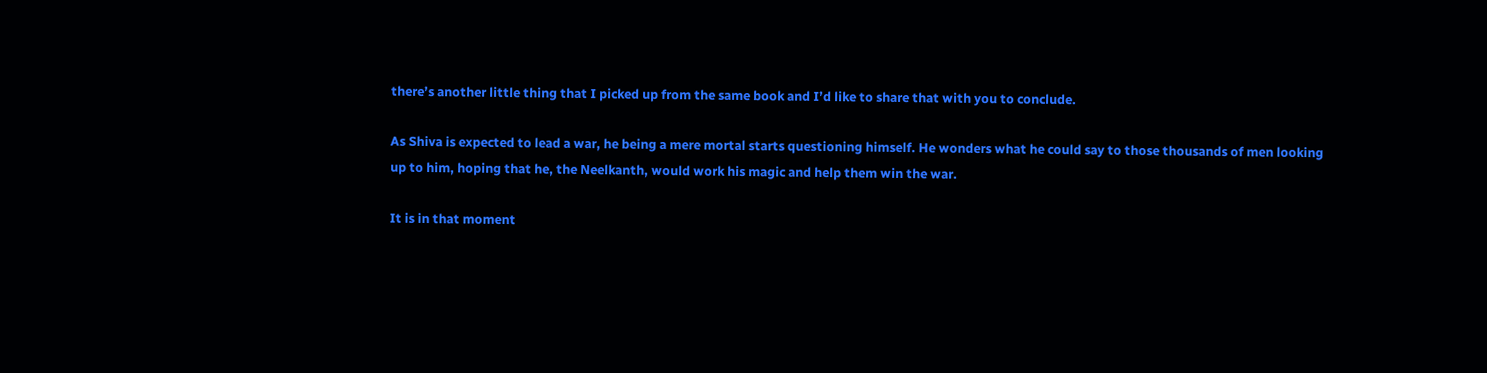there’s another little thing that I picked up from the same book and I’d like to share that with you to conclude.

As Shiva is expected to lead a war, he being a mere mortal starts questioning himself. He wonders what he could say to those thousands of men looking up to him, hoping that he, the Neelkanth, would work his magic and help them win the war.

It is in that moment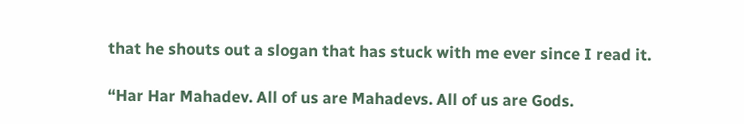that he shouts out a slogan that has stuck with me ever since I read it.

“Har Har Mahadev. All of us are Mahadevs. All of us are Gods.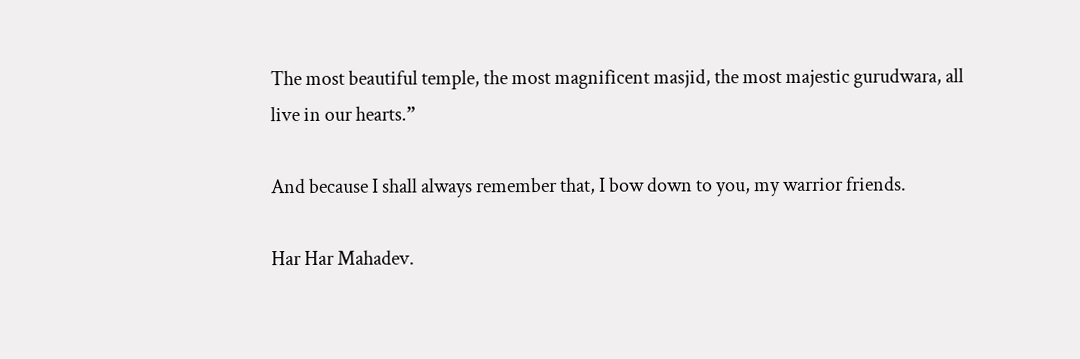The most beautiful temple, the most magnificent masjid, the most majestic gurudwara, all live in our hearts.”

And because I shall always remember that, I bow down to you, my warrior friends.

Har Har Mahadev.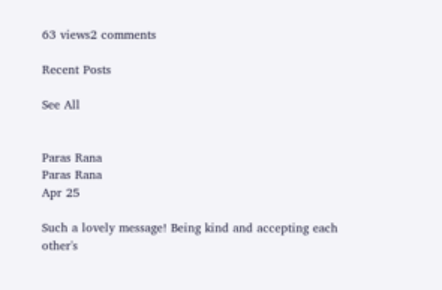63 views2 comments

Recent Posts

See All


Paras Rana
Paras Rana
Apr 25

Such a lovely message! Being kind and accepting each other's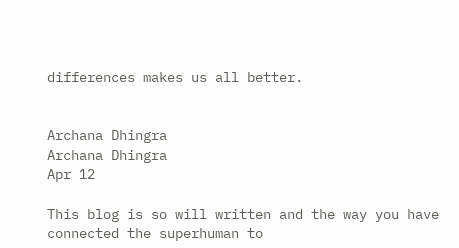differences makes us all better.


Archana Dhingra
Archana Dhingra
Apr 12

This blog is so will written and the way you have connected the superhuman to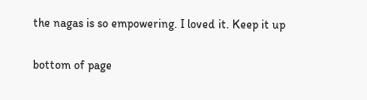the nagas is so empowering. I loved it. Keep it up

bottom of page